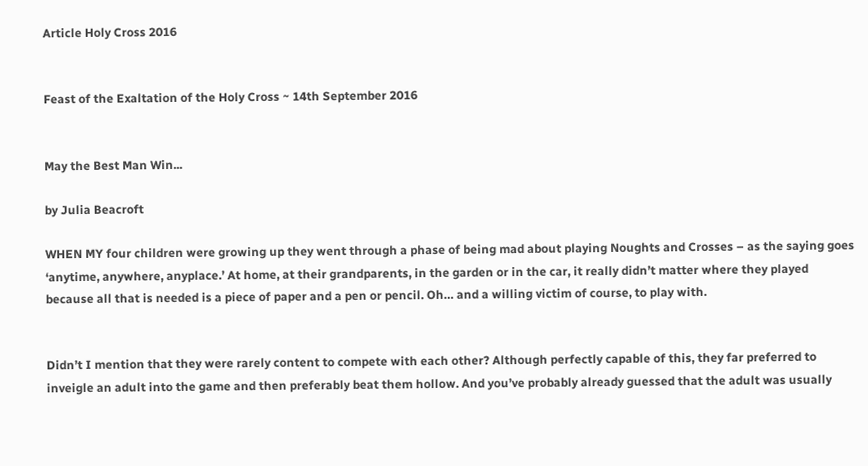Article Holy Cross 2016


Feast of the Exaltation of the Holy Cross ~ 14th September 2016


May the Best Man Win...

by Julia Beacroft

WHEN MY four children were growing up they went through a phase of being mad about playing Noughts and Crosses – as the saying goes ‘anytime, anywhere, anyplace.’ At home, at their grandparents, in the garden or in the car, it really didn’t matter where they played because all that is needed is a piece of paper and a pen or pencil. Oh… and a willing victim of course, to play with.


Didn’t I mention that they were rarely content to compete with each other? Although perfectly capable of this, they far preferred to inveigle an adult into the game and then preferably beat them hollow. And you’ve probably already guessed that the adult was usually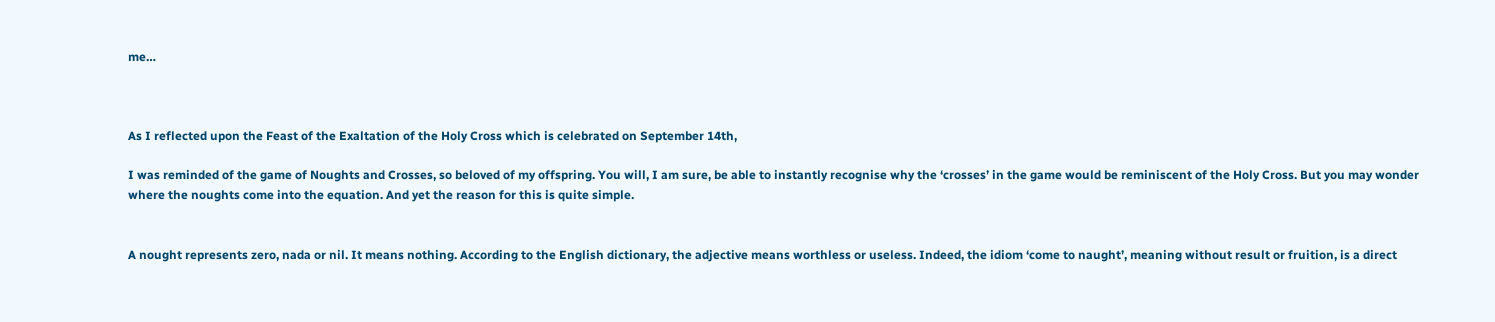me…



As I reflected upon the Feast of the Exaltation of the Holy Cross which is celebrated on September 14th,

I was reminded of the game of Noughts and Crosses, so beloved of my offspring. You will, I am sure, be able to instantly recognise why the ‘crosses’ in the game would be reminiscent of the Holy Cross. But you may wonder where the noughts come into the equation. And yet the reason for this is quite simple.


A nought represents zero, nada or nil. It means nothing. According to the English dictionary, the adjective means worthless or useless. Indeed, the idiom ‘come to naught’, meaning without result or fruition, is a direct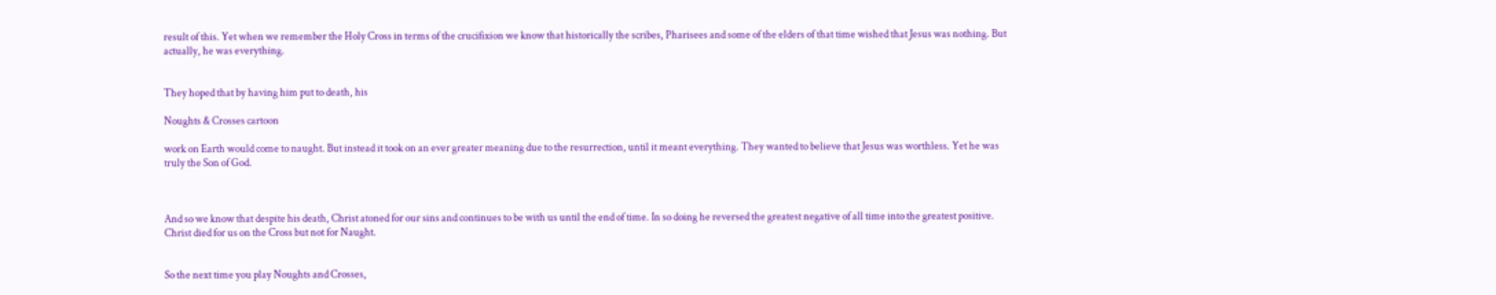result of this. Yet when we remember the Holy Cross in terms of the crucifixion we know that historically the scribes, Pharisees and some of the elders of that time wished that Jesus was nothing. But actually, he was everything.


They hoped that by having him put to death, his

Noughts & Crosses cartoon

work on Earth would come to naught. But instead it took on an ever greater meaning due to the resurrection, until it meant everything. They wanted to believe that Jesus was worthless. Yet he was truly the Son of God.



And so we know that despite his death, Christ atoned for our sins and continues to be with us until the end of time. In so doing he reversed the greatest negative of all time into the greatest positive. Christ died for us on the Cross but not for Naught.


So the next time you play Noughts and Crosses,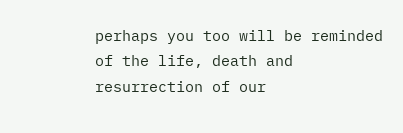perhaps you too will be reminded of the life, death and resurrection of our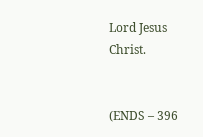Lord Jesus Christ.


(ENDS – 396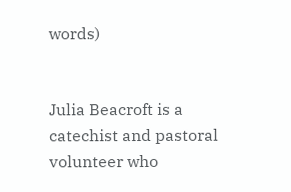words)


Julia Beacroft is a catechist and pastoral volunteer who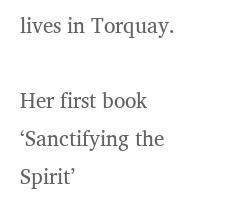lives in Torquay.

Her first book ‘Sanctifying the Spirit’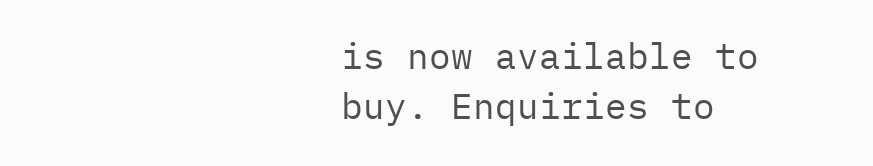is now available to buy. Enquiries to